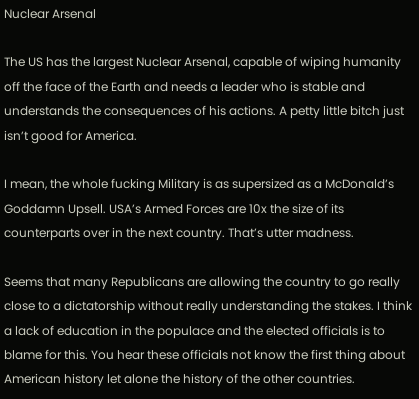Nuclear Arsenal

The US has the largest Nuclear Arsenal, capable of wiping humanity off the face of the Earth and needs a leader who is stable and understands the consequences of his actions. A petty little bitch just isn’t good for America.

I mean, the whole fucking Military is as supersized as a McDonald’s Goddamn Upsell. USA’s Armed Forces are 10x the size of its counterparts over in the next country. That’s utter madness.

Seems that many Republicans are allowing the country to go really close to a dictatorship without really understanding the stakes. I think a lack of education in the populace and the elected officials is to blame for this. You hear these officials not know the first thing about American history let alone the history of the other countries.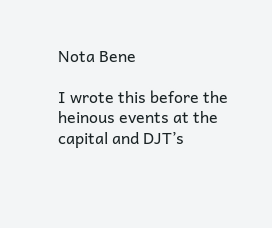Nota Bene

I wrote this before the heinous events at the capital and DJT’s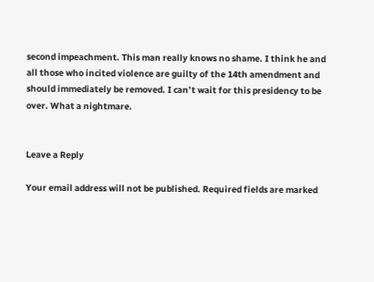second impeachment. This man really knows no shame. I think he and all those who incited violence are guilty of the 14th amendment and should immediately be removed. I can’t wait for this presidency to be over. What a nightmare.


Leave a Reply

Your email address will not be published. Required fields are marked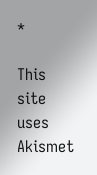*

This site uses Akismet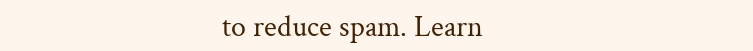to reduce spam. Learn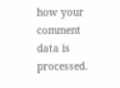how your comment data is processed.